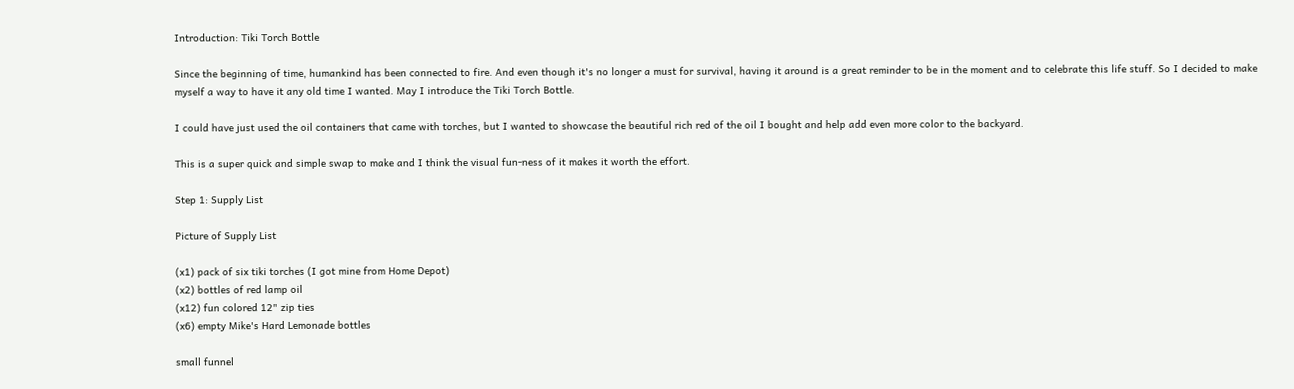Introduction: Tiki Torch Bottle

Since the beginning of time, humankind has been connected to fire. And even though it's no longer a must for survival, having it around is a great reminder to be in the moment and to celebrate this life stuff. So I decided to make myself a way to have it any old time I wanted. May I introduce the Tiki Torch Bottle.

I could have just used the oil containers that came with torches, but I wanted to showcase the beautiful rich red of the oil I bought and help add even more color to the backyard.

This is a super quick and simple swap to make and I think the visual fun-ness of it makes it worth the effort.

Step 1: Supply List

Picture of Supply List

(x1) pack of six tiki torches (I got mine from Home Depot)
(x2) bottles of red lamp oil
(x12) fun colored 12" zip ties
(x6) empty Mike's Hard Lemonade bottles

small funnel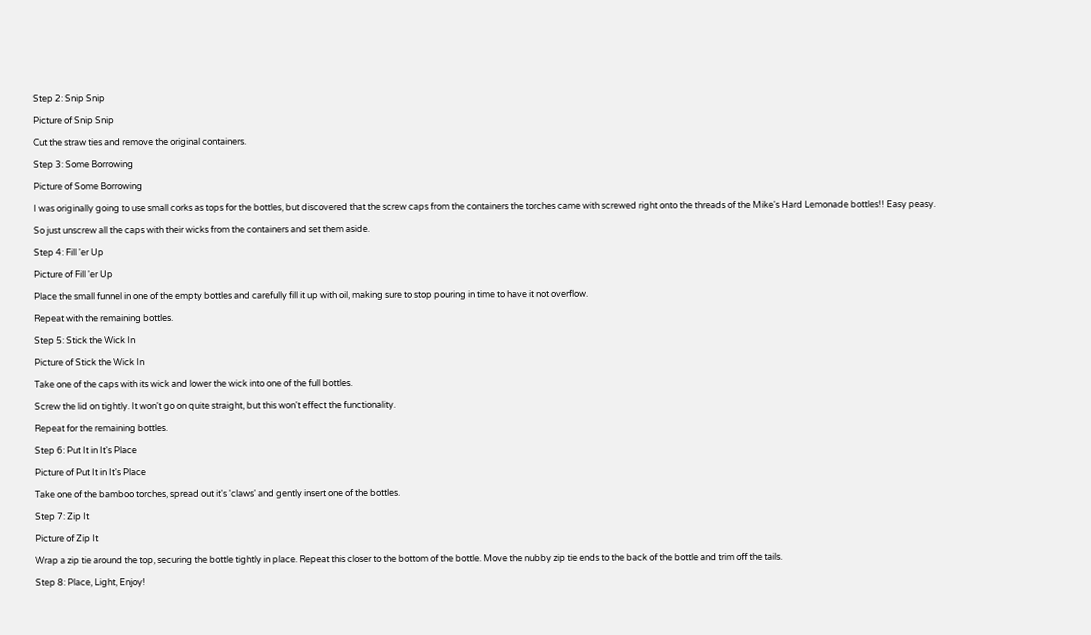Step 2: Snip Snip

Picture of Snip Snip

Cut the straw ties and remove the original containers.

Step 3: Some Borrowing

Picture of Some Borrowing

I was originally going to use small corks as tops for the bottles, but discovered that the screw caps from the containers the torches came with screwed right onto the threads of the Mike's Hard Lemonade bottles!! Easy peasy.

So just unscrew all the caps with their wicks from the containers and set them aside.

Step 4: Fill 'er Up

Picture of Fill 'er Up

Place the small funnel in one of the empty bottles and carefully fill it up with oil, making sure to stop pouring in time to have it not overflow.

Repeat with the remaining bottles.

Step 5: Stick the Wick In

Picture of Stick the Wick In

Take one of the caps with its wick and lower the wick into one of the full bottles.

Screw the lid on tightly. It won't go on quite straight, but this won't effect the functionality.

Repeat for the remaining bottles.

Step 6: Put It in It's Place

Picture of Put It in It's Place

Take one of the bamboo torches, spread out it's 'claws' and gently insert one of the bottles.

Step 7: Zip It

Picture of Zip It

Wrap a zip tie around the top, securing the bottle tightly in place. Repeat this closer to the bottom of the bottle. Move the nubby zip tie ends to the back of the bottle and trim off the tails.

Step 8: Place, Light, Enjoy!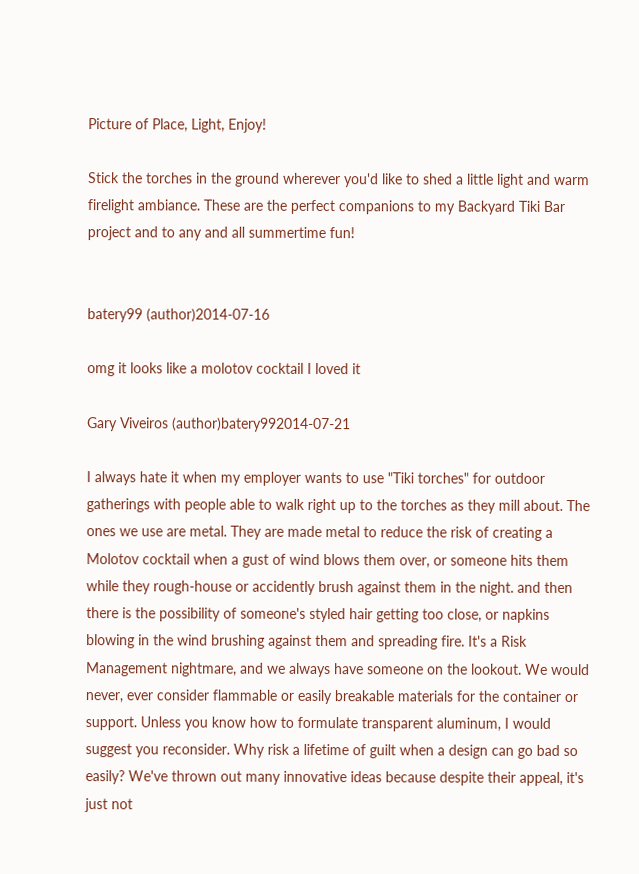Picture of Place, Light, Enjoy!

Stick the torches in the ground wherever you'd like to shed a little light and warm firelight ambiance. These are the perfect companions to my Backyard Tiki Bar project and to any and all summertime fun!


batery99 (author)2014-07-16

omg it looks like a molotov cocktail I loved it

Gary Viveiros (author)batery992014-07-21

I always hate it when my employer wants to use "Tiki torches" for outdoor gatherings with people able to walk right up to the torches as they mill about. The ones we use are metal. They are made metal to reduce the risk of creating a Molotov cocktail when a gust of wind blows them over, or someone hits them while they rough-house or accidently brush against them in the night. and then there is the possibility of someone's styled hair getting too close, or napkins blowing in the wind brushing against them and spreading fire. It's a Risk Management nightmare, and we always have someone on the lookout. We would never, ever consider flammable or easily breakable materials for the container or support. Unless you know how to formulate transparent aluminum, I would suggest you reconsider. Why risk a lifetime of guilt when a design can go bad so easily? We've thrown out many innovative ideas because despite their appeal, it's just not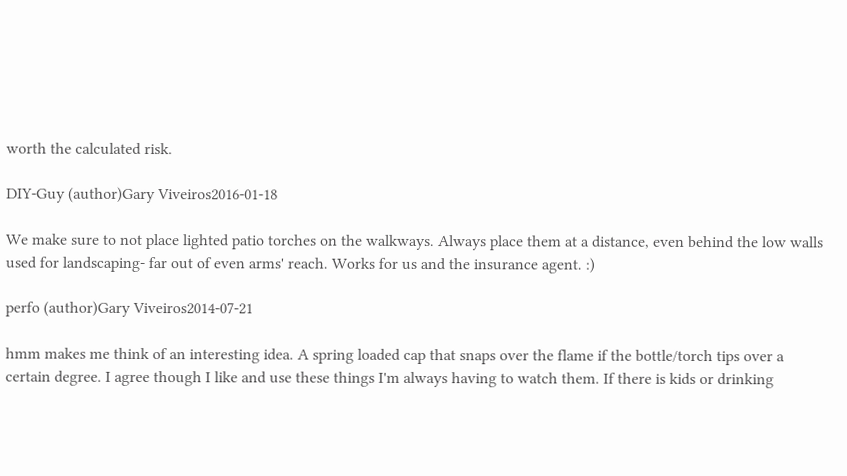worth the calculated risk.

DIY-Guy (author)Gary Viveiros2016-01-18

We make sure to not place lighted patio torches on the walkways. Always place them at a distance, even behind the low walls used for landscaping- far out of even arms' reach. Works for us and the insurance agent. :)

perfo (author)Gary Viveiros2014-07-21

hmm makes me think of an interesting idea. A spring loaded cap that snaps over the flame if the bottle/torch tips over a certain degree. I agree though I like and use these things I'm always having to watch them. If there is kids or drinking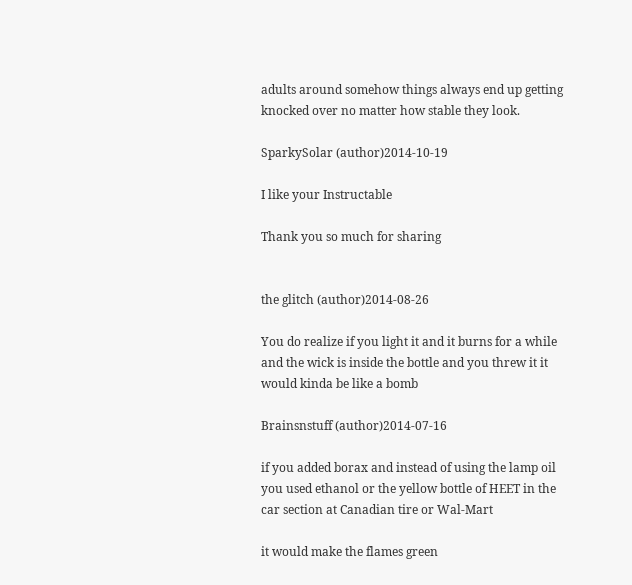adults around somehow things always end up getting knocked over no matter how stable they look.

SparkySolar (author)2014-10-19

I like your Instructable

Thank you so much for sharing


the glitch (author)2014-08-26

You do realize if you light it and it burns for a while and the wick is inside the bottle and you threw it it would kinda be like a bomb

Brainsnstuff (author)2014-07-16

if you added borax and instead of using the lamp oil you used ethanol or the yellow bottle of HEET in the car section at Canadian tire or Wal-Mart

it would make the flames green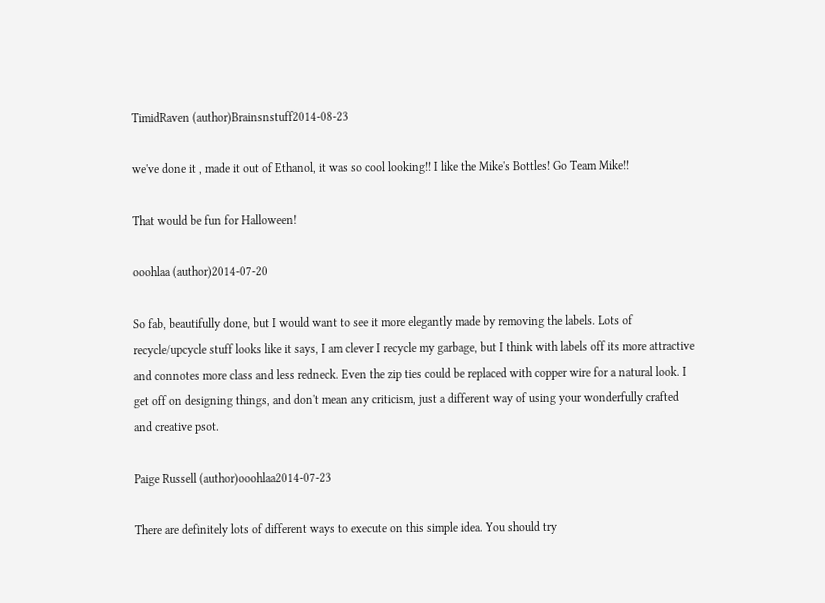TimidRaven (author)Brainsnstuff2014-08-23

we've done it , made it out of Ethanol, it was so cool looking!! I like the Mike's Bottles! Go Team Mike!!

That would be fun for Halloween!

ooohlaa (author)2014-07-20

So fab, beautifully done, but I would want to see it more elegantly made by removing the labels. Lots of recycle/upcycle stuff looks like it says, I am clever I recycle my garbage, but I think with labels off its more attractive and connotes more class and less redneck. Even the zip ties could be replaced with copper wire for a natural look. I get off on designing things, and don't mean any criticism, just a different way of using your wonderfully crafted and creative psot.

Paige Russell (author)ooohlaa2014-07-23

There are definitely lots of different ways to execute on this simple idea. You should try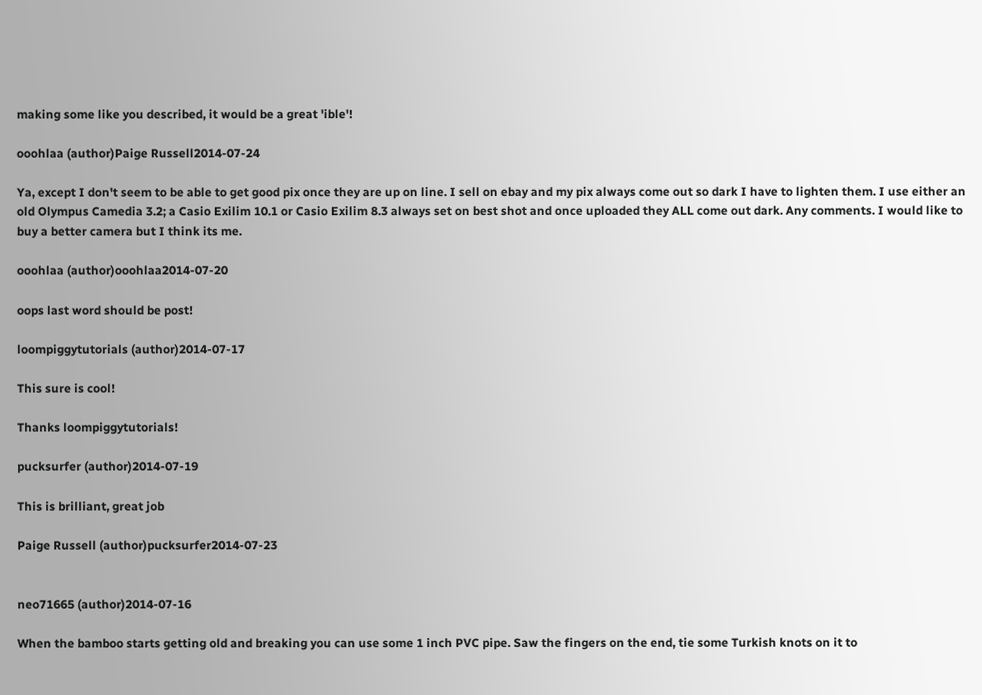making some like you described, it would be a great 'ible'!

ooohlaa (author)Paige Russell2014-07-24

Ya, except I don't seem to be able to get good pix once they are up on line. I sell on ebay and my pix always come out so dark I have to lighten them. I use either an old Olympus Camedia 3.2; a Casio Exilim 10.1 or Casio Exilim 8.3 always set on best shot and once uploaded they ALL come out dark. Any comments. I would like to buy a better camera but I think its me.

ooohlaa (author)ooohlaa2014-07-20

oops last word should be post!

loompiggytutorials (author)2014-07-17

This sure is cool!

Thanks loompiggytutorials!

pucksurfer (author)2014-07-19

This is brilliant, great job

Paige Russell (author)pucksurfer2014-07-23


neo71665 (author)2014-07-16

When the bamboo starts getting old and breaking you can use some 1 inch PVC pipe. Saw the fingers on the end, tie some Turkish knots on it to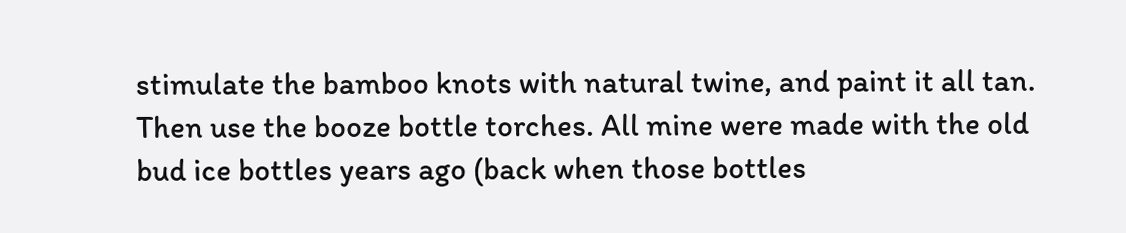stimulate the bamboo knots with natural twine, and paint it all tan. Then use the booze bottle torches. All mine were made with the old bud ice bottles years ago (back when those bottles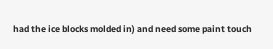had the ice blocks molded in) and need some paint touch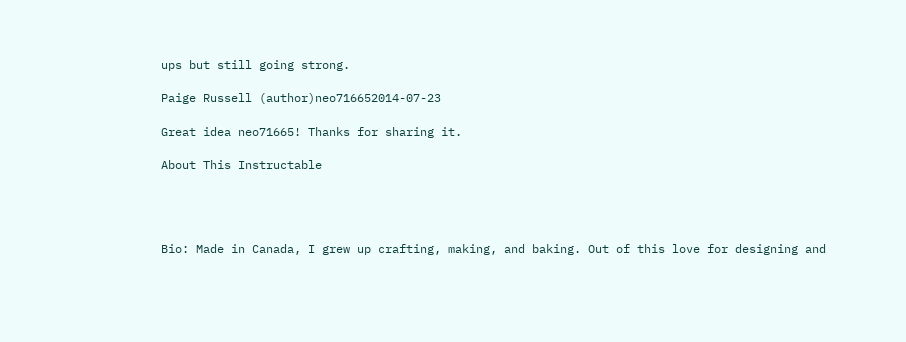ups but still going strong.

Paige Russell (author)neo716652014-07-23

Great idea neo71665! Thanks for sharing it.

About This Instructable




Bio: Made in Canada, I grew up crafting, making, and baking. Out of this love for designing and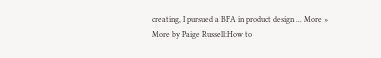creating, I pursued a BFA in product design ... More »
More by Paige Russell:How to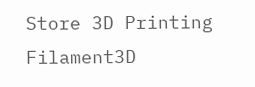Store 3D Printing Filament3D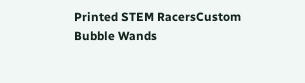Printed STEM RacersCustom Bubble Wands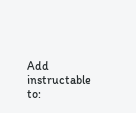Add instructable to: